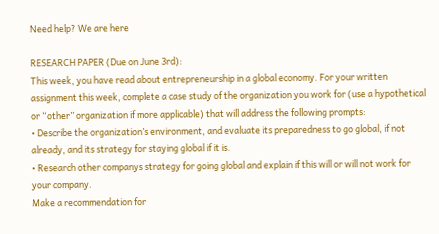Need help? We are here

RESEARCH PAPER (Due on June 3rd):
This week, you have read about entrepreneurship in a global economy. For your written assignment this week, complete a case study of the organization you work for (use a hypothetical or “other” organization if more applicable) that will address the following prompts:
• Describe the organization’s environment, and evaluate its preparedness to go global, if not already, and its strategy for staying global if it is.
• Research other companys strategy for going global and explain if this will or will not work for your company.
Make a recommendation for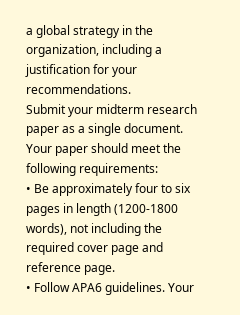a global strategy in the organization, including a justification for your recommendations.
Submit your midterm research paper as a single document. Your paper should meet the following requirements:
• Be approximately four to six pages in length (1200-1800 words), not including the required cover page and reference page.
• Follow APA6 guidelines. Your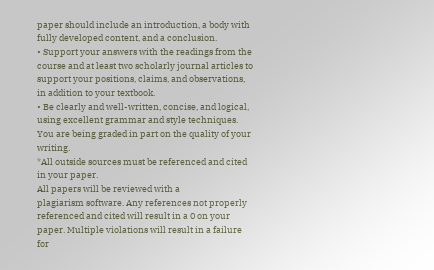paper should include an introduction, a body with fully developed content, and a conclusion.
• Support your answers with the readings from the course and at least two scholarly journal articles to support your positions, claims, and observations, in addition to your textbook.
• Be clearly and well-written, concise, and logical, using excellent grammar and style techniques. You are being graded in part on the quality of your writing.
*All outside sources must be referenced and cited in your paper.
All papers will be reviewed with a
plagiarism software. Any references not properly referenced and cited will result in a 0 on your paper. Multiple violations will result in a failure for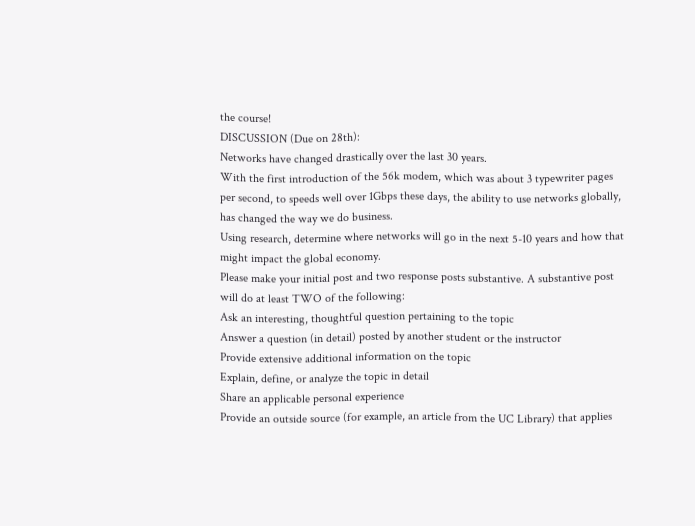the course!
DISCUSSION (Due on 28th):
Networks have changed drastically over the last 30 years.
With the first introduction of the 56k modem, which was about 3 typewriter pages per second, to speeds well over 1Gbps these days, the ability to use networks globally, has changed the way we do business.
Using research, determine where networks will go in the next 5-10 years and how that might impact the global economy.
Please make your initial post and two response posts substantive. A substantive post will do at least TWO of the following:
Ask an interesting, thoughtful question pertaining to the topic
Answer a question (in detail) posted by another student or the instructor
Provide extensive additional information on the topic
Explain, define, or analyze the topic in detail
Share an applicable personal experience
Provide an outside source (for example, an article from the UC Library) that applies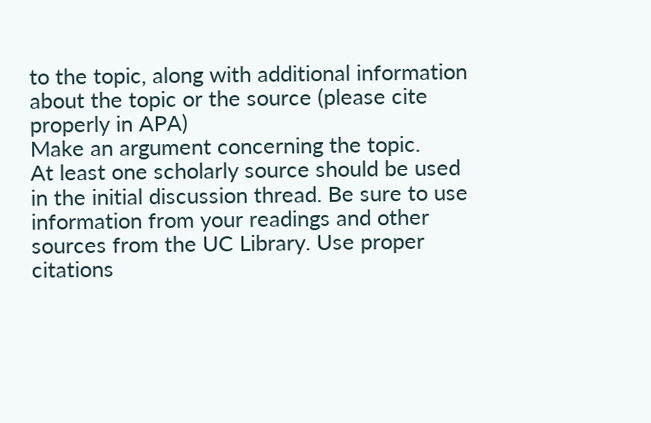to the topic, along with additional information about the topic or the source (please cite properly in APA)
Make an argument concerning the topic.
At least one scholarly source should be used in the initial discussion thread. Be sure to use information from your readings and other sources from the UC Library. Use proper citations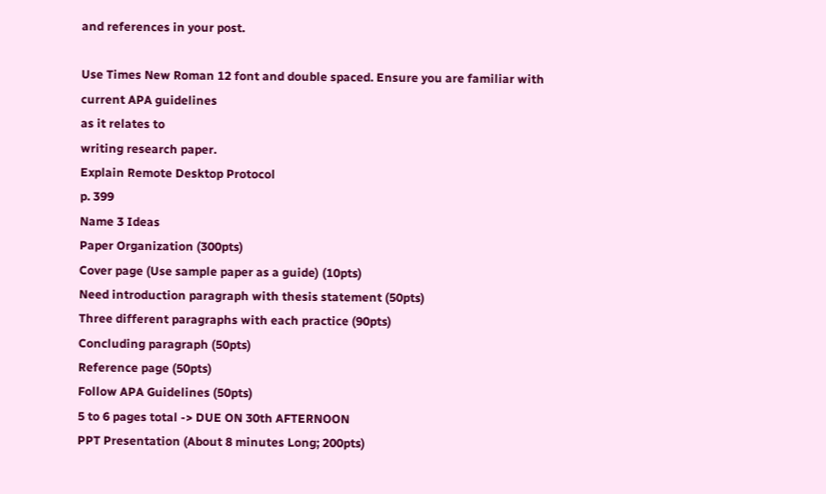and references in your post.

Use Times New Roman 12 font and double spaced. Ensure you are familiar with current APA guidelines
as it relates to
writing research paper.
Explain Remote Desktop Protocol
p. 399
Name 3 Ideas
Paper Organization (300pts)
Cover page (Use sample paper as a guide) (10pts)
Need introduction paragraph with thesis statement (50pts)
Three different paragraphs with each practice (90pts)
Concluding paragraph (50pts)
Reference page (50pts)
Follow APA Guidelines (50pts)
5 to 6 pages total -> DUE ON 30th AFTERNOON
PPT Presentation (About 8 minutes Long; 200pts)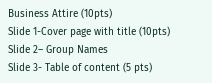Business Attire (10pts)
Slide 1-Cover page with title (10pts)
Slide 2– Group Names
Slide 3- Table of content (5 pts)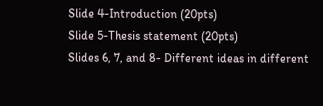Slide 4-Introduction (20pts)
Slide 5-Thesis statement (20pts)
Slides 6, 7, and 8- Different ideas in different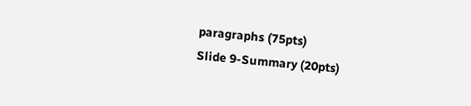paragraphs (75pts)
Slide 9-Summary (20pts)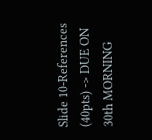Slide 10-References (40pts) -> DUE ON 30th MORNING